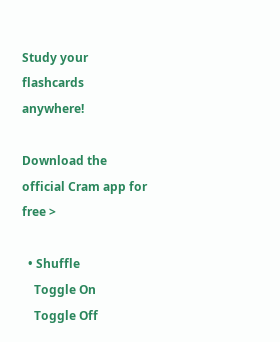Study your flashcards anywhere!

Download the official Cram app for free >

  • Shuffle
    Toggle On
    Toggle Off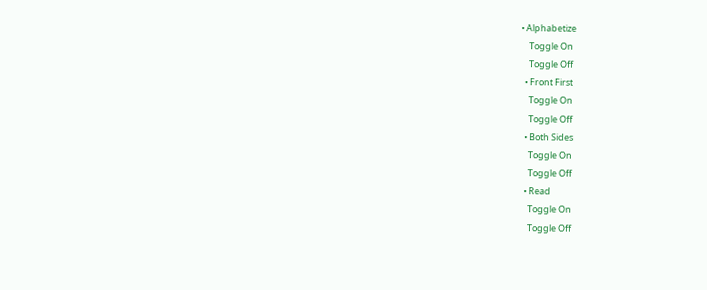• Alphabetize
    Toggle On
    Toggle Off
  • Front First
    Toggle On
    Toggle Off
  • Both Sides
    Toggle On
    Toggle Off
  • Read
    Toggle On
    Toggle Off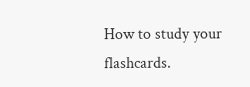How to study your flashcards.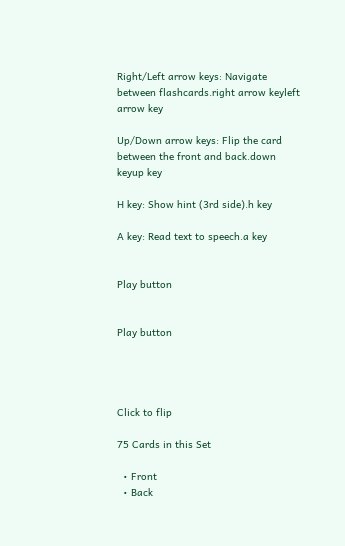Right/Left arrow keys: Navigate between flashcards.right arrow keyleft arrow key

Up/Down arrow keys: Flip the card between the front and back.down keyup key

H key: Show hint (3rd side).h key

A key: Read text to speech.a key


Play button


Play button




Click to flip

75 Cards in this Set

  • Front
  • Back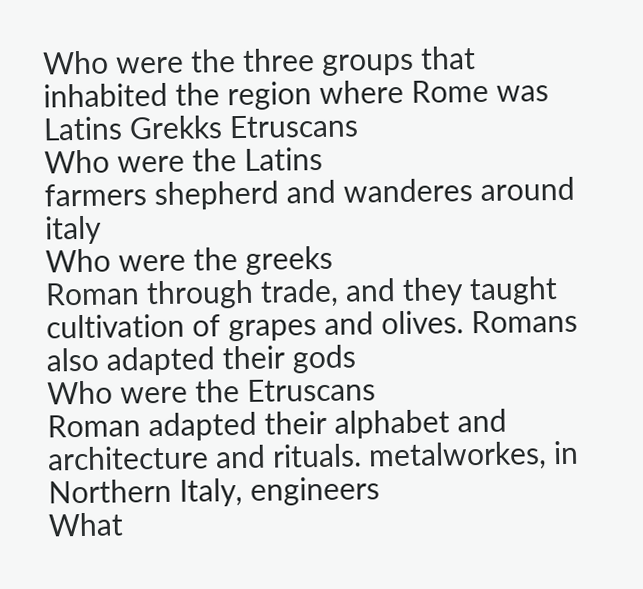Who were the three groups that inhabited the region where Rome was
Latins Grekks Etruscans
Who were the Latins
farmers shepherd and wanderes around italy
Who were the greeks
Roman through trade, and they taught cultivation of grapes and olives. Romans also adapted their gods
Who were the Etruscans
Roman adapted their alphabet and architecture and rituals. metalworkes, in Northern Italy, engineers
What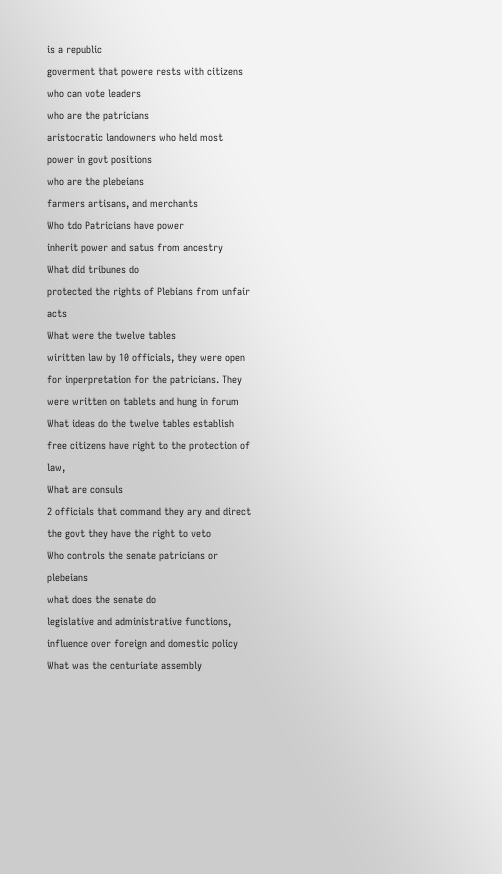is a republic
goverment that powere rests with citizens who can vote leaders
who are the patricians
aristocratic landowners who held most power in govt positions
who are the plebeians
farmers artisans, and merchants
Who tdo Patricians have power
inherit power and satus from ancestry
What did tribunes do
protected the rights of Plebians from unfair acts
What were the twelve tables
wiritten law by 10 officials, they were open for inperpretation for the patricians. They were written on tablets and hung in forum
What ideas do the twelve tables establish
free citizens have right to the protection of law,
What are consuls
2 officials that command they ary and direct the govt they have the right to veto
Who controls the senate patricians or plebeians
what does the senate do
legislative and administrative functions, influence over foreign and domestic policy
What was the centuriate assembly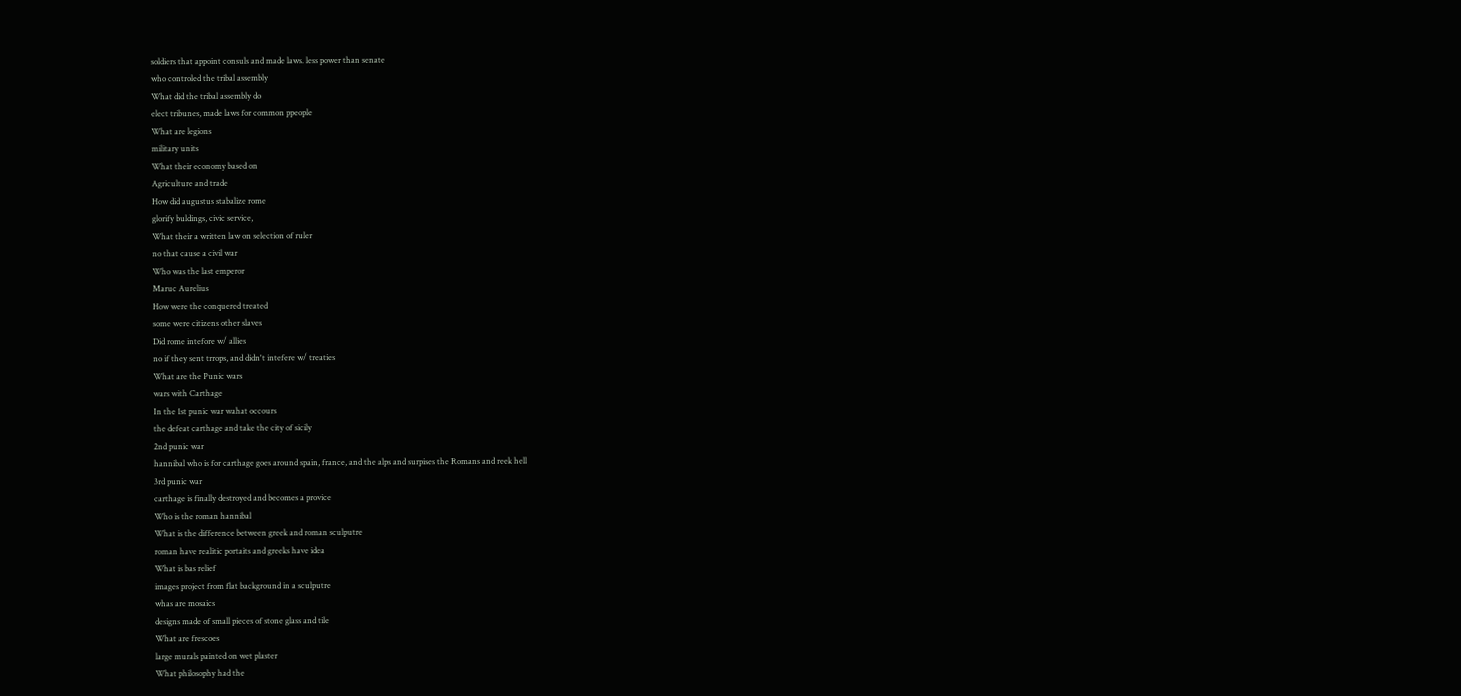soldiers that appoint consuls and made laws. less power than senate
who controled the tribal assembly
What did the tribal assembly do
elect tribunes, made laws for common ppeople
What are legions
military units
What their economy based on
Agriculture and trade
How did augustus stabalize rome
glorify buldings, civic service,
What their a written law on selection of ruler
no that cause a civil war
Who was the last emperor
Maruc Aurelius
How were the conquered treated
some were citizens other slaves
Did rome intefore w/ allies
no if they sent trrops, and didn't intefere w/ treaties
What are the Punic wars
wars with Carthage
In the 1st punic war wahat occours
the defeat carthage and take the city of sicily
2nd punic war
hannibal who is for carthage goes around spain, france, and the alps and surpises the Romans and reek hell
3rd punic war
carthage is finally destroyed and becomes a provice
Who is the roman hannibal
What is the difference between greek and roman sculputre
roman have realitic portaits and greeks have idea
What is bas relief
images project from flat background in a sculputre
whas are mosaics
designs made of small pieces of stone glass and tile
What are frescoes
large murals painted on wet plaster
What philosophy had the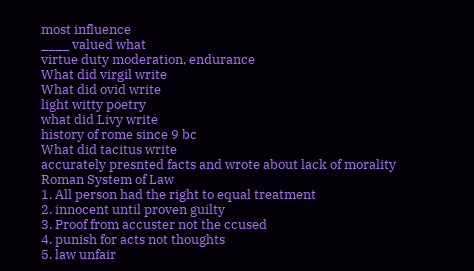most influence
____ valued what
virtue duty moderation, endurance
What did virgil write
What did ovid write
light witty poetry
what did Livy write
history of rome since 9 bc
What did tacitus write
accurately presnted facts and wrote about lack of morality
Roman System of Law
1. All person had the right to equal treatment
2. innocent until proven guilty
3. Proof from accuster not the ccused
4. punish for acts not thoughts
5. law unfair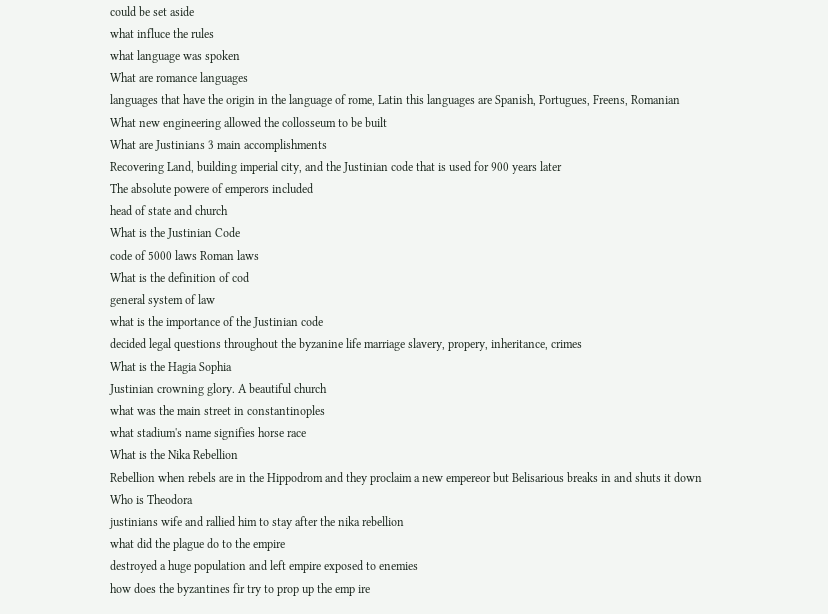could be set aside
what influce the rules
what language was spoken
What are romance languages
languages that have the origin in the language of rome, Latin this languages are Spanish, Portugues, Freens, Romanian
What new engineering allowed the collosseum to be built
What are Justinians 3 main accomplishments
Recovering Land, building imperial city, and the Justinian code that is used for 900 years later
The absolute powere of emperors included
head of state and church
What is the Justinian Code
code of 5000 laws Roman laws
What is the definition of cod
general system of law
what is the importance of the Justinian code
decided legal questions throughout the byzanine life marriage slavery, propery, inheritance, crimes
What is the Hagia Sophia
Justinian crowning glory. A beautiful church
what was the main street in constantinoples
what stadium's name signifies horse race
What is the Nika Rebellion
Rebellion when rebels are in the Hippodrom and they proclaim a new empereor but Belisarious breaks in and shuts it down
Who is Theodora
justinians wife and rallied him to stay after the nika rebellion
what did the plague do to the empire
destroyed a huge population and left empire exposed to enemies
how does the byzantines fir try to prop up the emp ire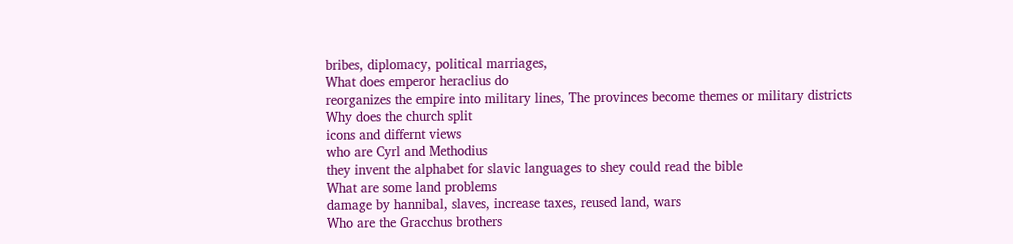bribes, diplomacy, political marriages,
What does emperor heraclius do
reorganizes the empire into military lines, The provinces become themes or military districts
Why does the church split
icons and differnt views
who are Cyrl and Methodius
they invent the alphabet for slavic languages to shey could read the bible
What are some land problems
damage by hannibal, slaves, increase taxes, reused land, wars
Who are the Gracchus brothers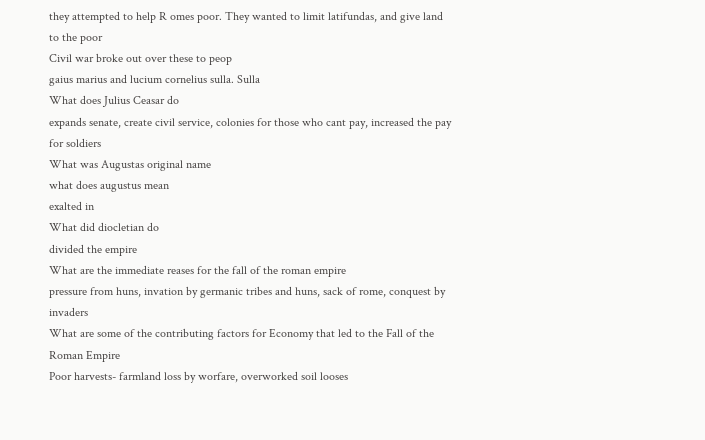they attempted to help R omes poor. They wanted to limit latifundas, and give land to the poor
Civil war broke out over these to peop
gaius marius and lucium cornelius sulla. Sulla
What does Julius Ceasar do
expands senate, create civil service, colonies for those who cant pay, increased the pay for soldiers
What was Augustas original name
what does augustus mean
exalted in
What did diocletian do
divided the empire
What are the immediate reases for the fall of the roman empire
pressure from huns, invation by germanic tribes and huns, sack of rome, conquest by invaders
What are some of the contributing factors for Economy that led to the Fall of the Roman Empire
Poor harvests- farmland loss by worfare, overworked soil looses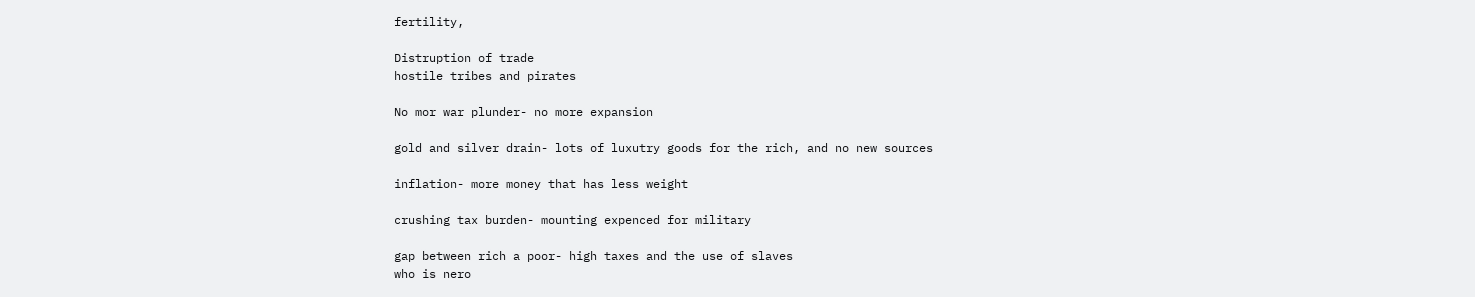fertility,

Distruption of trade
hostile tribes and pirates

No mor war plunder- no more expansion

gold and silver drain- lots of luxutry goods for the rich, and no new sources

inflation- more money that has less weight

crushing tax burden- mounting expenced for military

gap between rich a poor- high taxes and the use of slaves
who is nero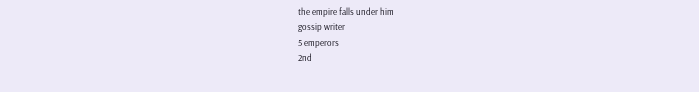the empire falls under him
gossip writer
5 emperors
2nd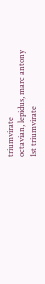triumvirate
octavian, lepidus, marc antony
1st triumvirate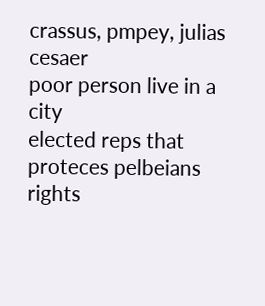crassus, pmpey, julias cesaer
poor person live in a city
elected reps that proteces pelbeians rights